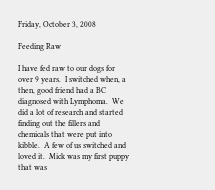Friday, October 3, 2008

Feeding Raw

I have fed raw to our dogs for over 9 years.  I switched when, a then, good friend had a BC diagnosed with Lymphoma.  We did a lot of research and started finding out the fillers and chemicals that were put into kibble.  A few of us switched and loved it.  Mick was my first puppy that was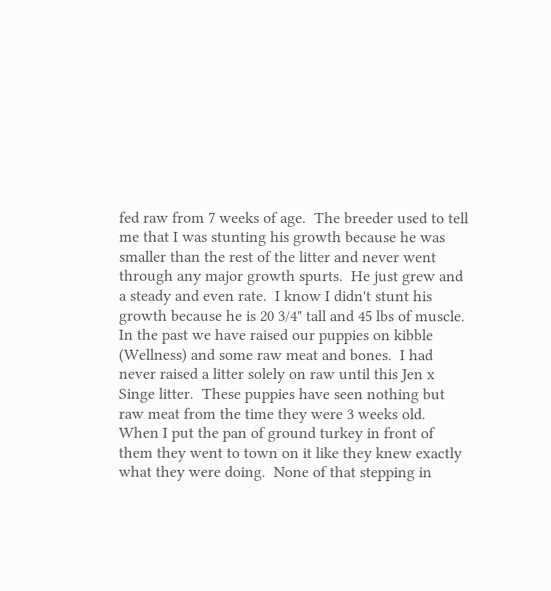fed raw from 7 weeks of age.  The breeder used to tell me that I was stunting his growth because he was smaller than the rest of the litter and never went through any major growth spurts.  He just grew and a steady and even rate.  I know I didn't stunt his growth because he is 20 3/4" tall and 45 lbs of muscle.
In the past we have raised our puppies on kibble (Wellness) and some raw meat and bones.  I had never raised a litter solely on raw until this Jen x Singe litter.  These puppies have seen nothing but raw meat from the time they were 3 weeks old.  When I put the pan of ground turkey in front of them they went to town on it like they knew exactly what they were doing.  None of that stepping in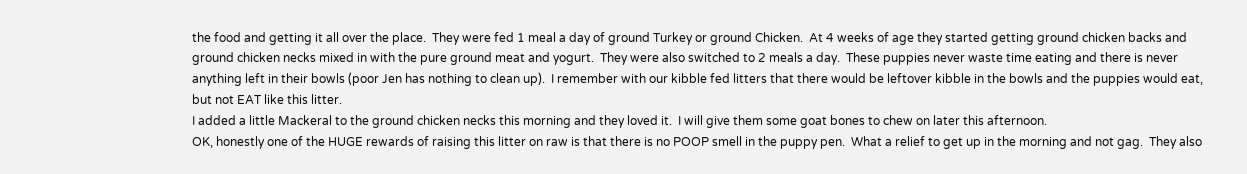the food and getting it all over the place.  They were fed 1 meal a day of ground Turkey or ground Chicken.  At 4 weeks of age they started getting ground chicken backs and ground chicken necks mixed in with the pure ground meat and yogurt.  They were also switched to 2 meals a day.  These puppies never waste time eating and there is never anything left in their bowls (poor Jen has nothing to clean up).  I remember with our kibble fed litters that there would be leftover kibble in the bowls and the puppies would eat, but not EAT like this litter.
I added a little Mackeral to the ground chicken necks this morning and they loved it.  I will give them some goat bones to chew on later this afternoon.
OK, honestly one of the HUGE rewards of raising this litter on raw is that there is no POOP smell in the puppy pen.  What a relief to get up in the morning and not gag.  They also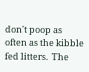don't poop as often as the kibble fed litters.  The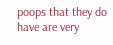poops that they do have are very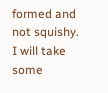formed and not squishy.
I will take some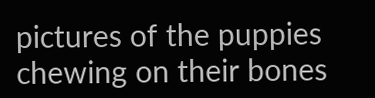pictures of the puppies chewing on their bones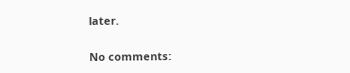later.


No comments: